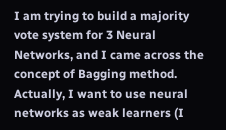I am trying to build a majority vote system for 3 Neural Networks, and I came across the concept of Bagging method. Actually, I want to use neural networks as weak learners (I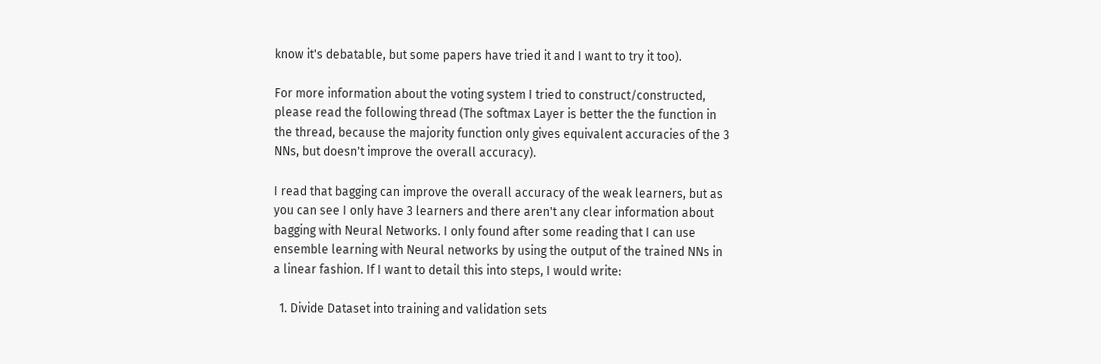know it's debatable, but some papers have tried it and I want to try it too).

For more information about the voting system I tried to construct/constructed, please read the following thread (The softmax Layer is better the the function in the thread, because the majority function only gives equivalent accuracies of the 3 NNs, but doesn't improve the overall accuracy).

I read that bagging can improve the overall accuracy of the weak learners, but as you can see I only have 3 learners and there aren't any clear information about bagging with Neural Networks. I only found after some reading that I can use ensemble learning with Neural networks by using the output of the trained NNs in a linear fashion. If I want to detail this into steps, I would write:

  1. Divide Dataset into training and validation sets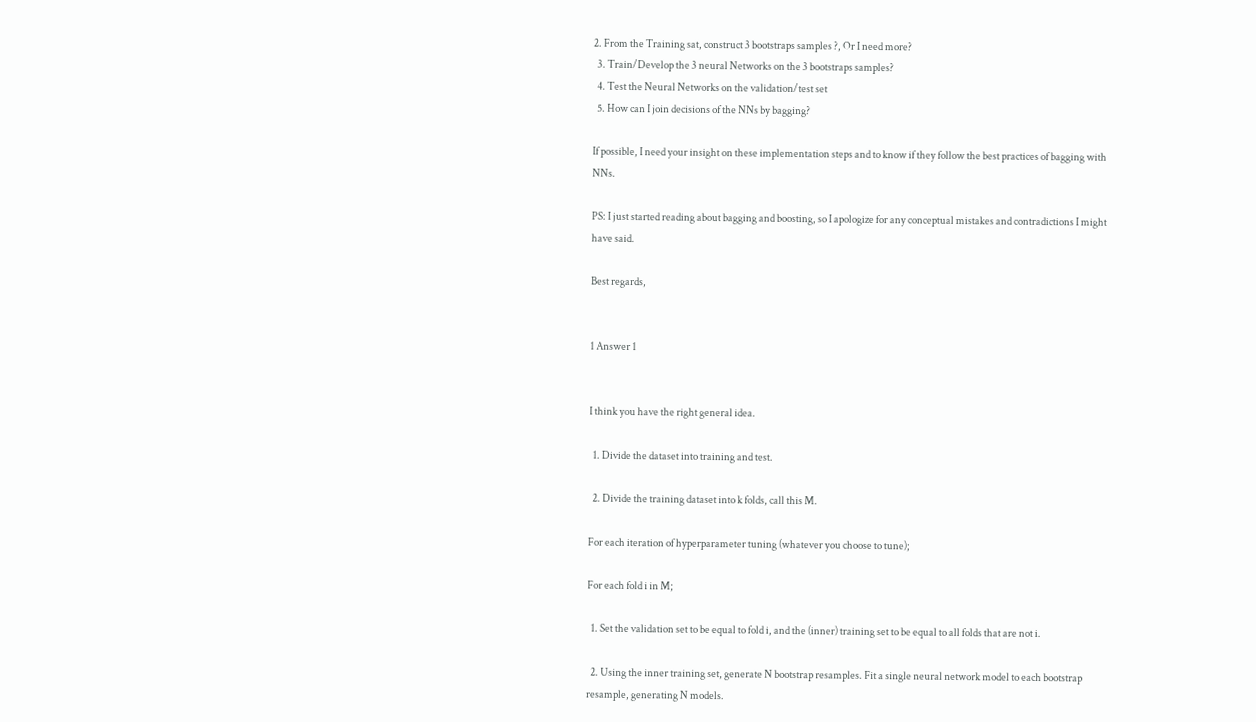2. From the Training sat, construct 3 bootstraps samples ?, Or I need more?
  3. Train/Develop the 3 neural Networks on the 3 bootstraps samples?
  4. Test the Neural Networks on the validation/test set
  5. How can I join decisions of the NNs by bagging?

If possible, I need your insight on these implementation steps and to know if they follow the best practices of bagging with NNs.

PS: I just started reading about bagging and boosting, so I apologize for any conceptual mistakes and contradictions I might have said.

Best regards,


1 Answer 1


I think you have the right general idea.

  1. Divide the dataset into training and test.

  2. Divide the training dataset into k folds, call this M.

For each iteration of hyperparameter tuning (whatever you choose to tune);

For each fold i in M;

  1. Set the validation set to be equal to fold i, and the (inner) training set to be equal to all folds that are not i.

  2. Using the inner training set, generate N bootstrap resamples. Fit a single neural network model to each bootstrap resample, generating N models.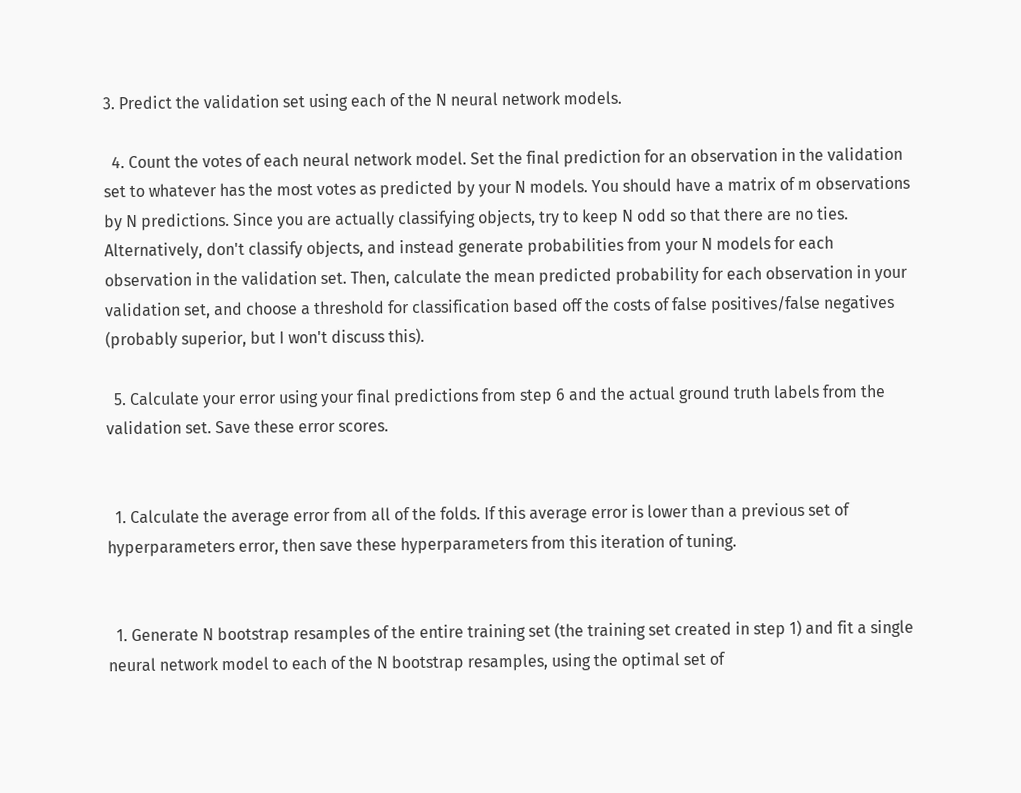3. Predict the validation set using each of the N neural network models.

  4. Count the votes of each neural network model. Set the final prediction for an observation in the validation set to whatever has the most votes as predicted by your N models. You should have a matrix of m observations by N predictions. Since you are actually classifying objects, try to keep N odd so that there are no ties. Alternatively, don't classify objects, and instead generate probabilities from your N models for each observation in the validation set. Then, calculate the mean predicted probability for each observation in your validation set, and choose a threshold for classification based off the costs of false positives/false negatives (probably superior, but I won't discuss this).

  5. Calculate your error using your final predictions from step 6 and the actual ground truth labels from the validation set. Save these error scores.


  1. Calculate the average error from all of the folds. If this average error is lower than a previous set of hyperparameters error, then save these hyperparameters from this iteration of tuning.


  1. Generate N bootstrap resamples of the entire training set (the training set created in step 1) and fit a single neural network model to each of the N bootstrap resamples, using the optimal set of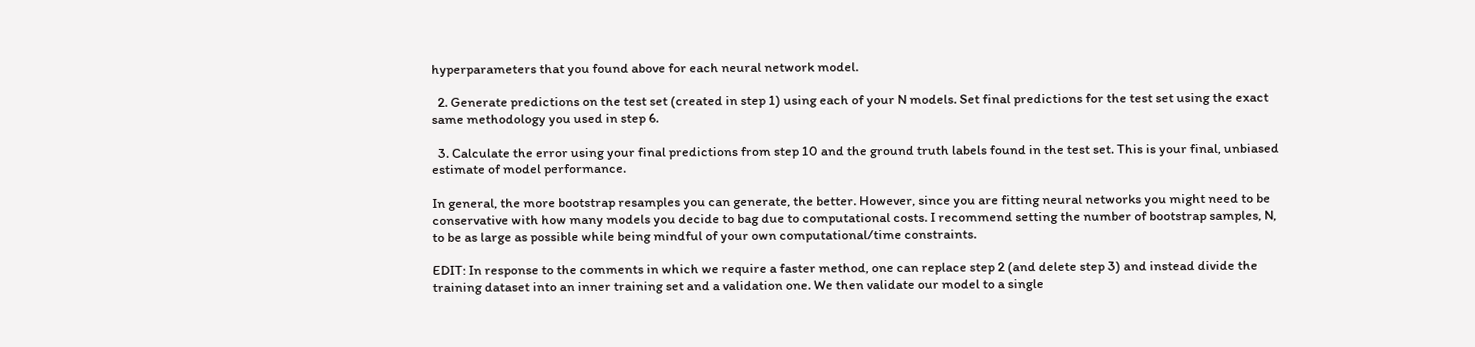hyperparameters that you found above for each neural network model.

  2. Generate predictions on the test set (created in step 1) using each of your N models. Set final predictions for the test set using the exact same methodology you used in step 6.

  3. Calculate the error using your final predictions from step 10 and the ground truth labels found in the test set. This is your final, unbiased estimate of model performance.

In general, the more bootstrap resamples you can generate, the better. However, since you are fitting neural networks you might need to be conservative with how many models you decide to bag due to computational costs. I recommend setting the number of bootstrap samples, N, to be as large as possible while being mindful of your own computational/time constraints.

EDIT: In response to the comments in which we require a faster method, one can replace step 2 (and delete step 3) and instead divide the training dataset into an inner training set and a validation one. We then validate our model to a single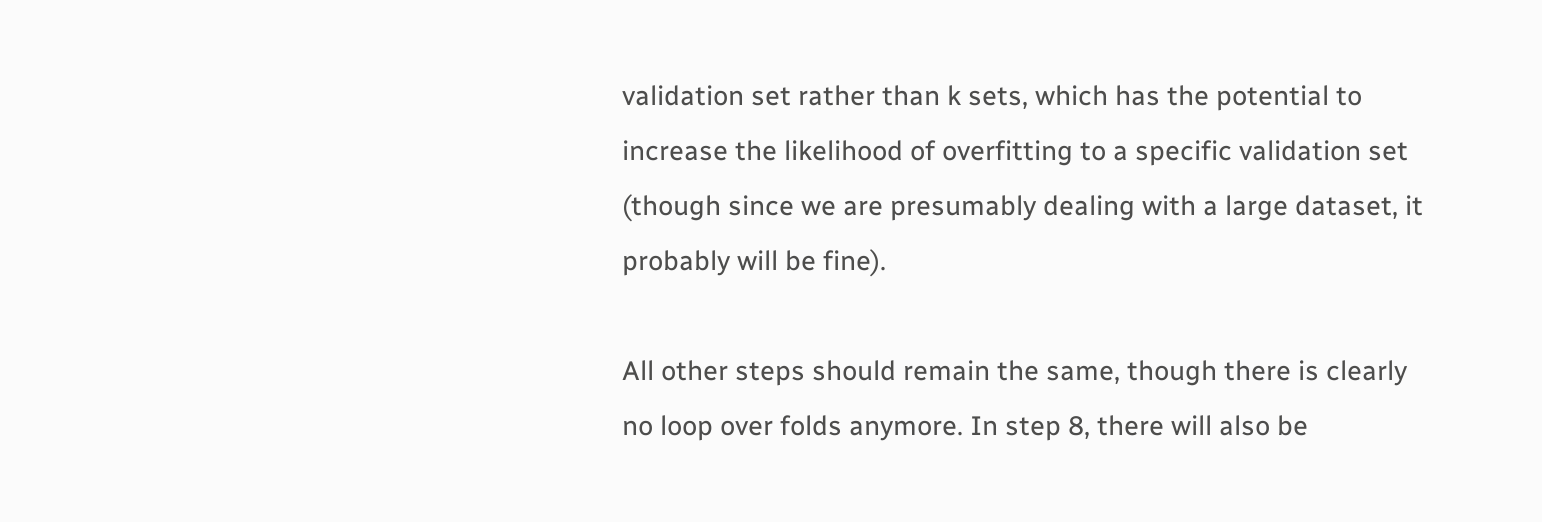validation set rather than k sets, which has the potential to increase the likelihood of overfitting to a specific validation set (though since we are presumably dealing with a large dataset, it probably will be fine).

All other steps should remain the same, though there is clearly no loop over folds anymore. In step 8, there will also be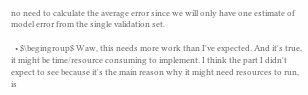no need to calculate the average error since we will only have one estimate of model error from the single validation set.

  • $\begingroup$ Waw, this needs more work than I've expected. And it's true, it might be time/resource consuming to implement. I think the part I didn't expect to see because it's the main reason why it might need resources to run, is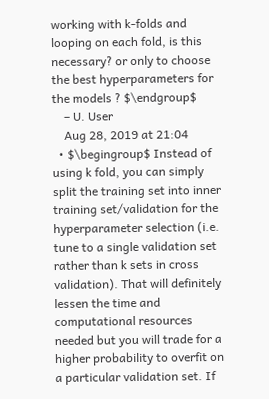working with k-folds and looping on each fold, is this necessary? or only to choose the best hyperparameters for the models ? $\endgroup$
    – U. User
    Aug 28, 2019 at 21:04
  • $\begingroup$ Instead of using k fold, you can simply split the training set into inner training set/validation for the hyperparameter selection (i.e. tune to a single validation set rather than k sets in cross validation). That will definitely lessen the time and computational resources needed but you will trade for a higher probability to overfit on a particular validation set. If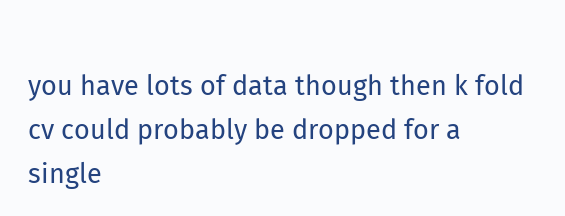you have lots of data though then k fold cv could probably be dropped for a single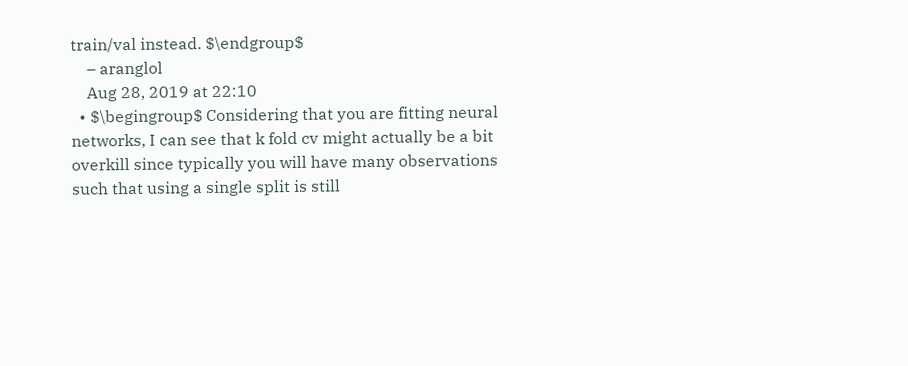train/val instead. $\endgroup$
    – aranglol
    Aug 28, 2019 at 22:10
  • $\begingroup$ Considering that you are fitting neural networks, I can see that k fold cv might actually be a bit overkill since typically you will have many observations such that using a single split is still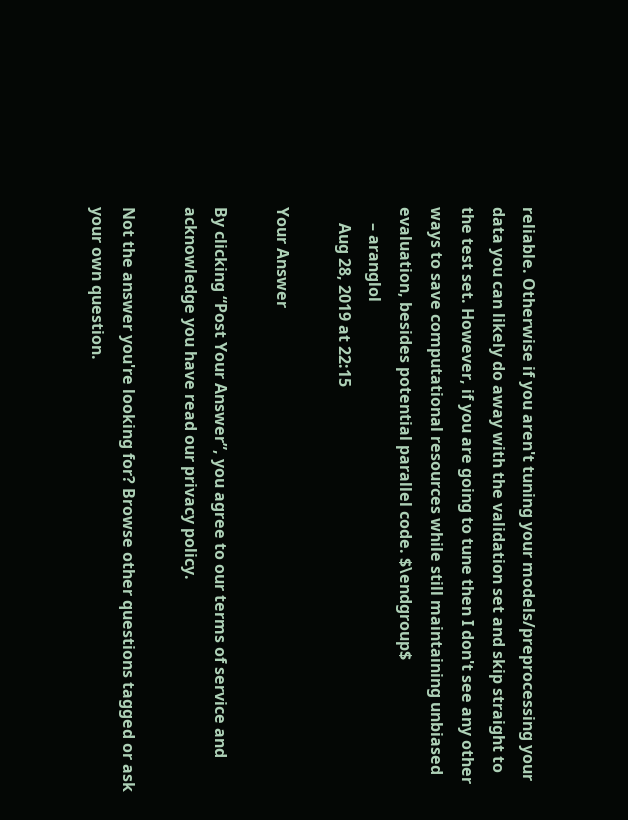reliable. Otherwise if you aren't tuning your models/preprocessing your data you can likely do away with the validation set and skip straight to the test set. However, if you are going to tune then I don't see any other ways to save computational resources while still maintaining unbiased evaluation, besides potential parallel code. $\endgroup$
    – aranglol
    Aug 28, 2019 at 22:15

Your Answer

By clicking “Post Your Answer”, you agree to our terms of service and acknowledge you have read our privacy policy.

Not the answer you're looking for? Browse other questions tagged or ask your own question.